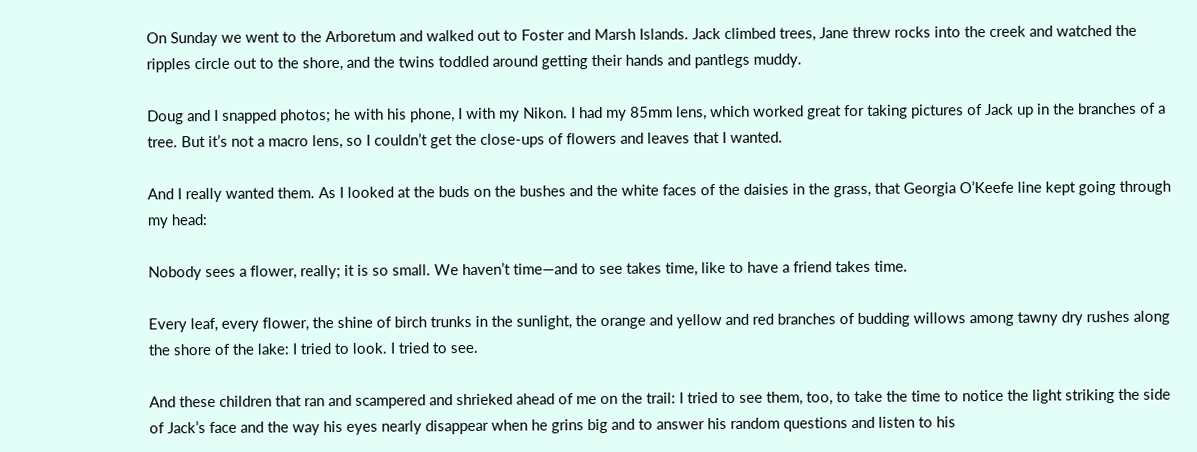On Sunday we went to the Arboretum and walked out to Foster and Marsh Islands. Jack climbed trees, Jane threw rocks into the creek and watched the ripples circle out to the shore, and the twins toddled around getting their hands and pantlegs muddy.

Doug and I snapped photos; he with his phone, I with my Nikon. I had my 85mm lens, which worked great for taking pictures of Jack up in the branches of a tree. But it’s not a macro lens, so I couldn’t get the close-ups of flowers and leaves that I wanted.

And I really wanted them. As I looked at the buds on the bushes and the white faces of the daisies in the grass, that Georgia O’Keefe line kept going through my head:

Nobody sees a flower, really; it is so small. We haven’t time—and to see takes time, like to have a friend takes time.

Every leaf, every flower, the shine of birch trunks in the sunlight, the orange and yellow and red branches of budding willows among tawny dry rushes along the shore of the lake: I tried to look. I tried to see.

And these children that ran and scampered and shrieked ahead of me on the trail: I tried to see them, too, to take the time to notice the light striking the side of Jack’s face and the way his eyes nearly disappear when he grins big and to answer his random questions and listen to his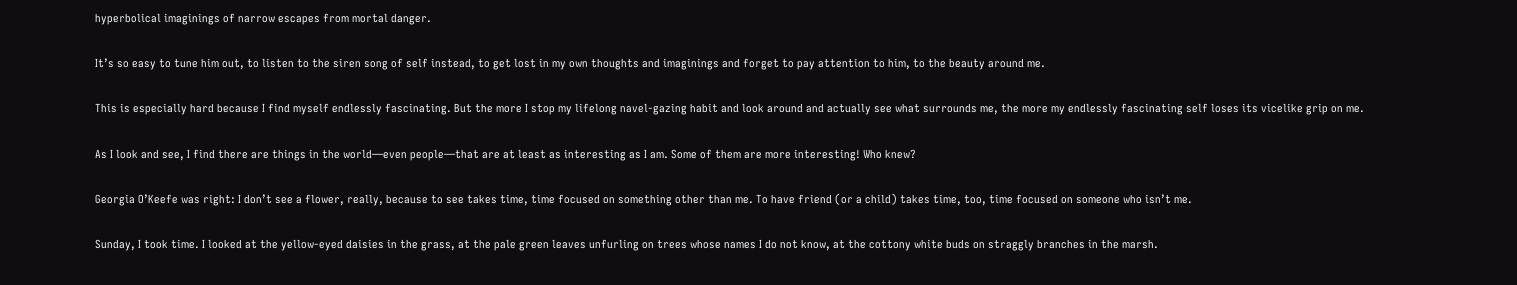hyperbolical imaginings of narrow escapes from mortal danger.

It’s so easy to tune him out, to listen to the siren song of self instead, to get lost in my own thoughts and imaginings and forget to pay attention to him, to the beauty around me.

This is especially hard because I find myself endlessly fascinating. But the more I stop my lifelong navel-gazing habit and look around and actually see what surrounds me, the more my endlessly fascinating self loses its vicelike grip on me.

As I look and see, I find there are things in the world—even people—that are at least as interesting as I am. Some of them are more interesting! Who knew?

Georgia O’Keefe was right: I don’t see a flower, really, because to see takes time, time focused on something other than me. To have friend (or a child) takes time, too, time focused on someone who isn’t me.

Sunday, I took time. I looked at the yellow-eyed daisies in the grass, at the pale green leaves unfurling on trees whose names I do not know, at the cottony white buds on straggly branches in the marsh.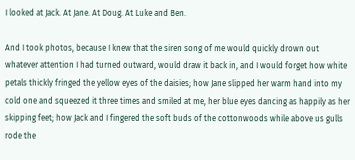I looked at Jack. At Jane. At Doug. At Luke and Ben.

And I took photos, because I knew that the siren song of me would quickly drown out whatever attention I had turned outward, would draw it back in, and I would forget how white petals thickly fringed the yellow eyes of the daisies; how Jane slipped her warm hand into my cold one and squeezed it three times and smiled at me, her blue eyes dancing as happily as her skipping feet; how Jack and I fingered the soft buds of the cottonwoods while above us gulls rode the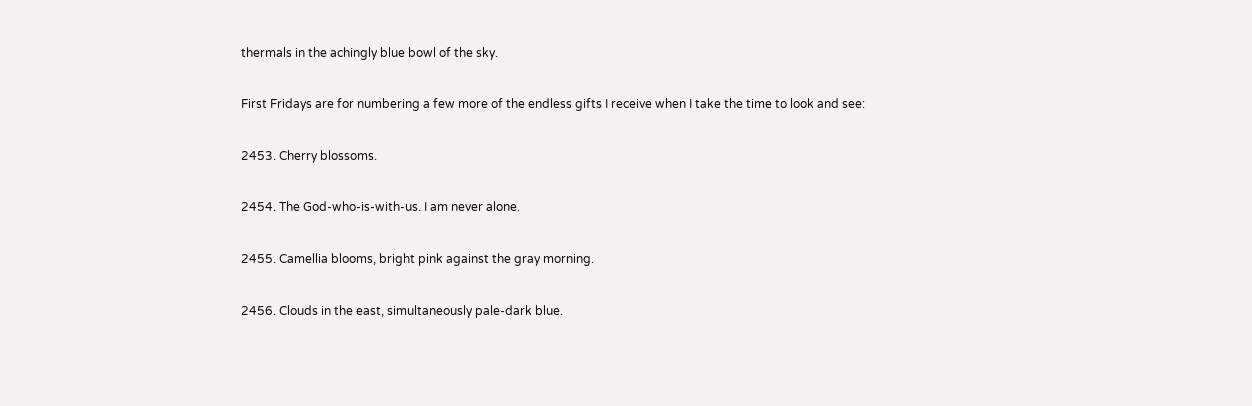thermals in the achingly blue bowl of the sky.

First Fridays are for numbering a few more of the endless gifts I receive when I take the time to look and see:

2453. Cherry blossoms.

2454. The God-who-is-with-us. I am never alone.

2455. Camellia blooms, bright pink against the gray morning.

2456. Clouds in the east, simultaneously pale-dark blue.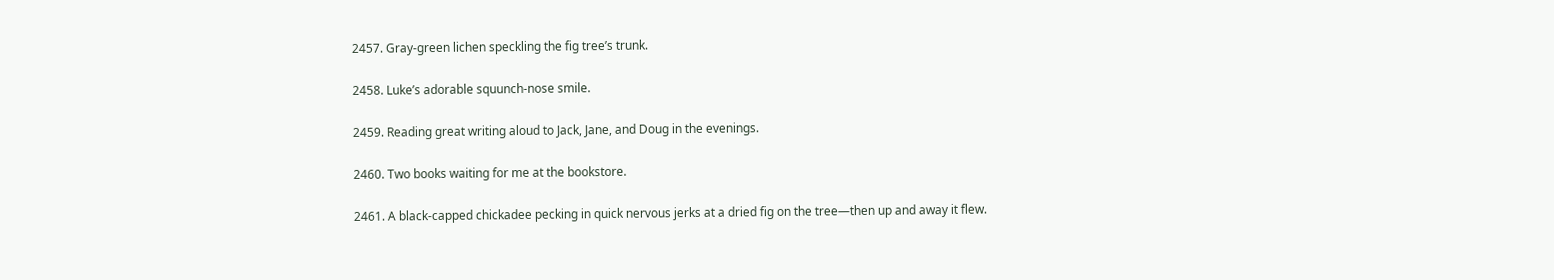2457. Gray-green lichen speckling the fig tree’s trunk.

2458. Luke’s adorable squunch-nose smile.

2459. Reading great writing aloud to Jack, Jane, and Doug in the evenings.

2460. Two books waiting for me at the bookstore.

2461. A black-capped chickadee pecking in quick nervous jerks at a dried fig on the tree—then up and away it flew.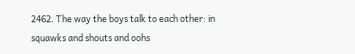2462. The way the boys talk to each other: in squawks and shouts and oohs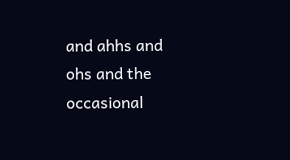and ahhs and ohs and the occasional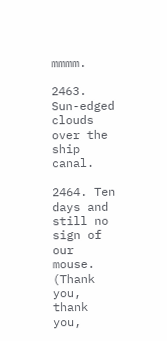mmmm.

2463. Sun-edged clouds over the ship canal.

2464. Ten days and still no sign of our mouse. (Thank you, thank you,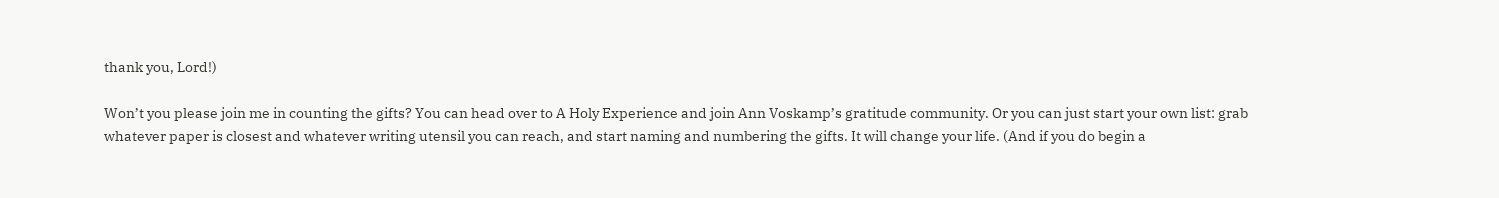thank you, Lord!)

Won’t you please join me in counting the gifts? You can head over to A Holy Experience and join Ann Voskamp’s gratitude community. Or you can just start your own list: grab whatever paper is closest and whatever writing utensil you can reach, and start naming and numbering the gifts. It will change your life. (And if you do begin a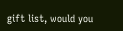gift list, would you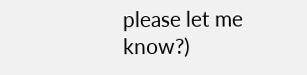please let me know?)